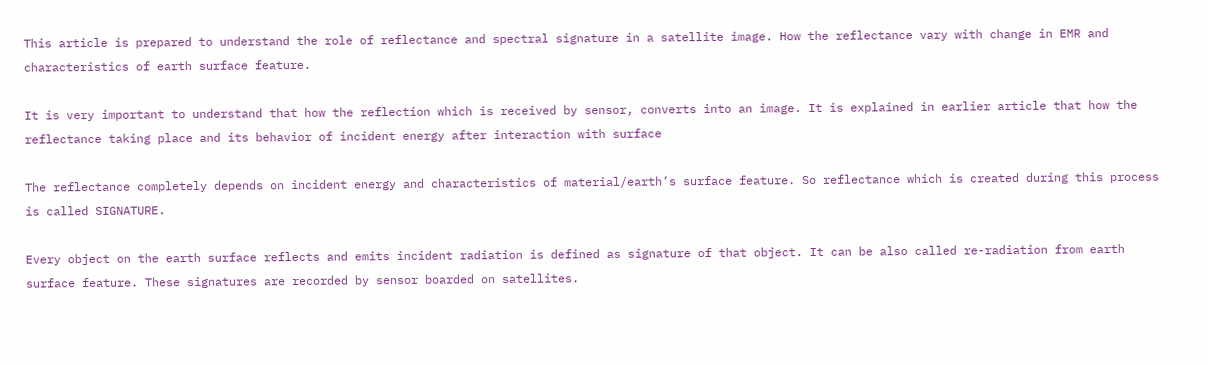This article is prepared to understand the role of reflectance and spectral signature in a satellite image. How the reflectance vary with change in EMR and characteristics of earth surface feature.

It is very important to understand that how the reflection which is received by sensor, converts into an image. It is explained in earlier article that how the reflectance taking place and its behavior of incident energy after interaction with surface

The reflectance completely depends on incident energy and characteristics of material/earth’s surface feature. So reflectance which is created during this process is called SIGNATURE.

Every object on the earth surface reflects and emits incident radiation is defined as signature of that object. It can be also called re-radiation from earth surface feature. These signatures are recorded by sensor boarded on satellites.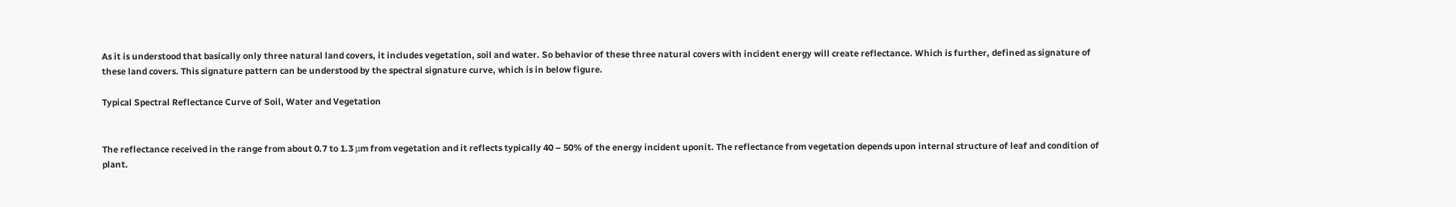As it is understood that basically only three natural land covers, it includes vegetation, soil and water. So behavior of these three natural covers with incident energy will create reflectance. Which is further, defined as signature of these land covers. This signature pattern can be understood by the spectral signature curve, which is in below figure.

Typical Spectral Reflectance Curve of Soil, Water and Vegetation


The reflectance received in the range from about 0.7 to 1.3 μm from vegetation and it reflects typically 40 – 50% of the energy incident uponit. The reflectance from vegetation depends upon internal structure of leaf and condition of plant.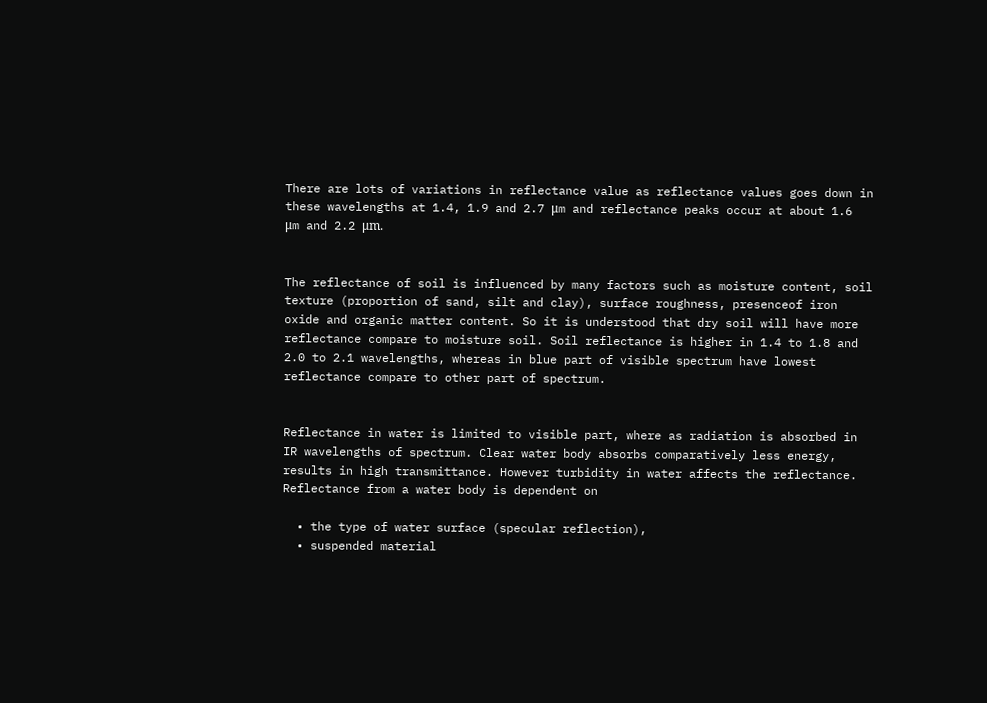There are lots of variations in reflectance value as reflectance values goes down in these wavelengths at 1.4, 1.9 and 2.7 μm and reflectance peaks occur at about 1.6 μm and 2.2 μm.


The reflectance of soil is influenced by many factors such as moisture content, soil texture (proportion of sand, silt and clay), surface roughness, presenceof iron oxide and organic matter content. So it is understood that dry soil will have more reflectance compare to moisture soil. Soil reflectance is higher in 1.4 to 1.8 and 2.0 to 2.1 wavelengths, whereas in blue part of visible spectrum have lowest reflectance compare to other part of spectrum.


Reflectance in water is limited to visible part, where as radiation is absorbed in IR wavelengths of spectrum. Clear water body absorbs comparatively less energy, results in high transmittance. However turbidity in water affects the reflectance. Reflectance from a water body is dependent on

  • the type of water surface (specular reflection),
  • suspended material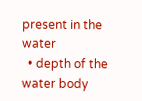present in the water
  • depth of the water body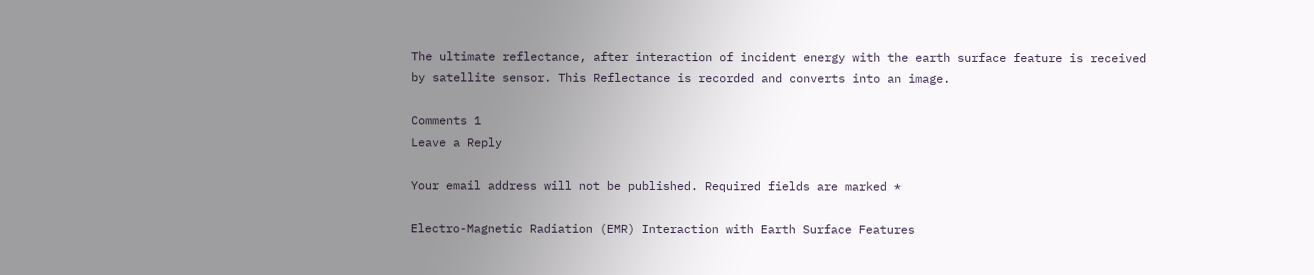The ultimate reflectance, after interaction of incident energy with the earth surface feature is received by satellite sensor. This Reflectance is recorded and converts into an image.

Comments 1
Leave a Reply

Your email address will not be published. Required fields are marked *

Electro-Magnetic Radiation (EMR) Interaction with Earth Surface Features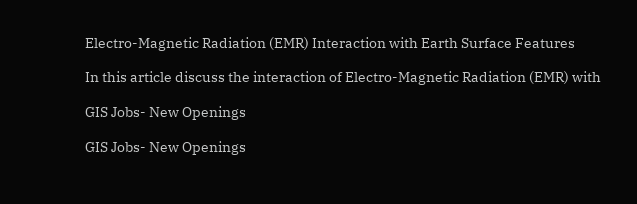Electro-Magnetic Radiation (EMR) Interaction with Earth Surface Features

In this article discuss the interaction of Electro-Magnetic Radiation (EMR) with

GIS Jobs- New Openings

GIS Jobs- New Openings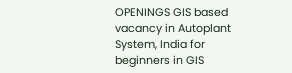OPENINGS GIS based vacancy in Autoplant System, India for beginners in GIS